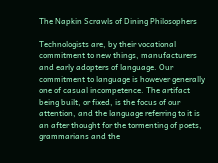The Napkin Scrawls of Dining Philosophers

Technologists are, by their vocational commitment to new things, manufacturers and early adopters of language. Our commitment to language is however generally one of casual incompetence. The artifact being built, or fixed, is the focus of our attention, and the language referring to it is an after thought for the tormenting of poets, grammarians and the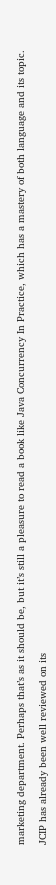marketing department. Perhaps that’s as it should be, but it’s still a pleasure to read a book like Java Concurrency In Practice, which has a mastery of both language and its topic.

JCIP has already been well reviewed on its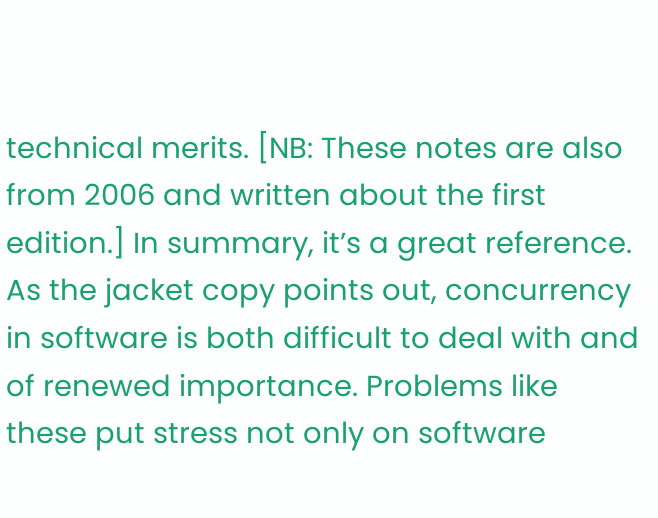technical merits. [NB: These notes are also from 2006 and written about the first edition.] In summary, it’s a great reference. As the jacket copy points out, concurrency in software is both difficult to deal with and of renewed importance. Problems like these put stress not only on software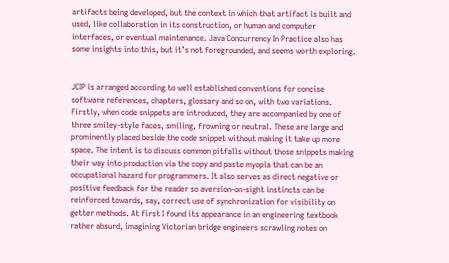artifacts being developed, but the context in which that artifact is built and used, like collaboration in its construction, or human and computer interfaces, or eventual maintenance. Java Concurrency In Practice also has some insights into this, but it’s not foregrounded, and seems worth exploring.


JCIP is arranged according to well established conventions for concise software references, chapters, glossary and so on, with two variations. Firstly, when code snippets are introduced, they are accompanied by one of three smiley-style faces, smiling, frowning or neutral. These are large and prominently placed beside the code snippet without making it take up more space. The intent is to discuss common pitfalls without those snippets making their way into production via the copy and paste myopia that can be an occupational hazard for programmers. It also serves as direct negative or positive feedback for the reader so aversion-on-sight instincts can be reinforced towards, say, correct use of synchronization for visibility on getter methods. At first I found its appearance in an engineering textbook rather absurd, imagining Victorian bridge engineers scrawling notes on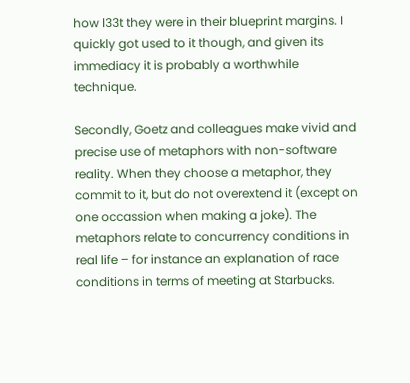how l33t they were in their blueprint margins. I quickly got used to it though, and given its immediacy it is probably a worthwhile technique.

Secondly, Goetz and colleagues make vivid and precise use of metaphors with non-software reality. When they choose a metaphor, they commit to it, but do not overextend it (except on one occassion when making a joke). The metaphors relate to concurrency conditions in real life – for instance an explanation of race conditions in terms of meeting at Starbucks.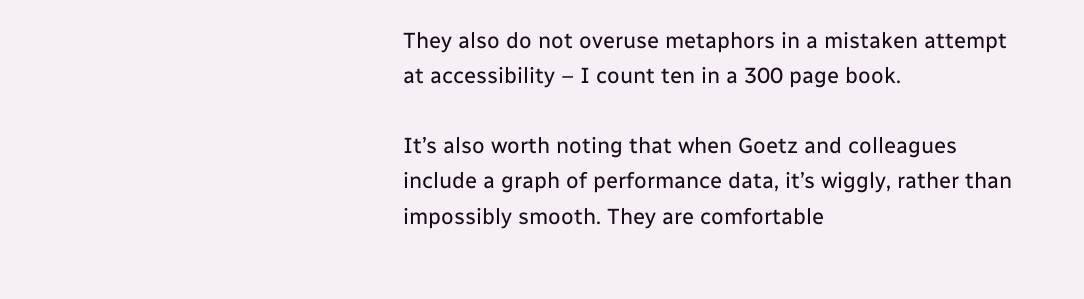They also do not overuse metaphors in a mistaken attempt at accessibility – I count ten in a 300 page book.

It’s also worth noting that when Goetz and colleagues include a graph of performance data, it’s wiggly, rather than impossibly smooth. They are comfortable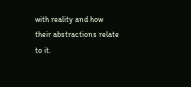with reality and how their abstractions relate to it.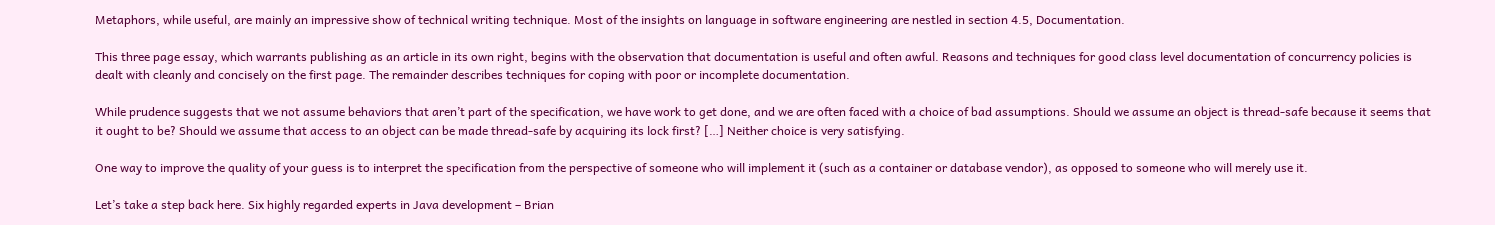Metaphors, while useful, are mainly an impressive show of technical writing technique. Most of the insights on language in software engineering are nestled in section 4.5, Documentation.

This three page essay, which warrants publishing as an article in its own right, begins with the observation that documentation is useful and often awful. Reasons and techniques for good class level documentation of concurrency policies is dealt with cleanly and concisely on the first page. The remainder describes techniques for coping with poor or incomplete documentation.

While prudence suggests that we not assume behaviors that aren’t part of the specification, we have work to get done, and we are often faced with a choice of bad assumptions. Should we assume an object is thread-safe because it seems that it ought to be? Should we assume that access to an object can be made thread-safe by acquiring its lock first? […] Neither choice is very satisfying.

One way to improve the quality of your guess is to interpret the specification from the perspective of someone who will implement it (such as a container or database vendor), as opposed to someone who will merely use it.

Let’s take a step back here. Six highly regarded experts in Java development – Brian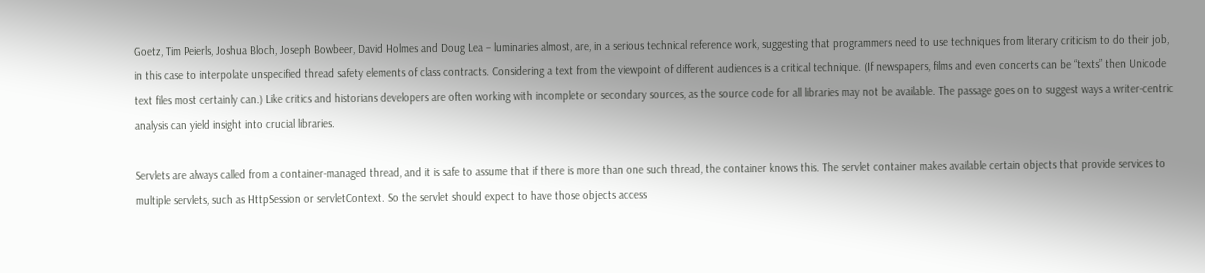Goetz, Tim Peierls, Joshua Bloch, Joseph Bowbeer, David Holmes and Doug Lea – luminaries almost, are, in a serious technical reference work, suggesting that programmers need to use techniques from literary criticism to do their job, in this case to interpolate unspecified thread safety elements of class contracts. Considering a text from the viewpoint of different audiences is a critical technique. (If newspapers, films and even concerts can be “texts” then Unicode text files most certainly can.) Like critics and historians developers are often working with incomplete or secondary sources, as the source code for all libraries may not be available. The passage goes on to suggest ways a writer-centric analysis can yield insight into crucial libraries.

Servlets are always called from a container-managed thread, and it is safe to assume that if there is more than one such thread, the container knows this. The servlet container makes available certain objects that provide services to multiple servlets, such as HttpSession or servletContext. So the servlet should expect to have those objects access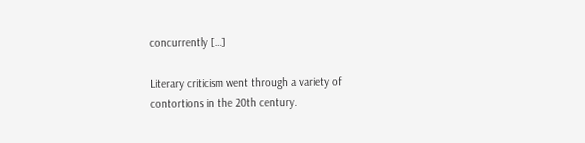concurrently […]

Literary criticism went through a variety of contortions in the 20th century.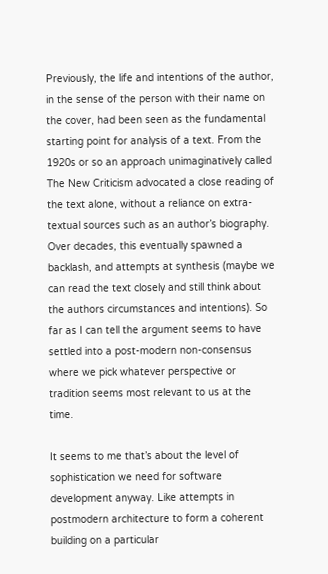Previously, the life and intentions of the author, in the sense of the person with their name on the cover, had been seen as the fundamental starting point for analysis of a text. From the 1920s or so an approach unimaginatively called The New Criticism advocated a close reading of the text alone, without a reliance on extra-textual sources such as an author’s biography. Over decades, this eventually spawned a backlash, and attempts at synthesis (maybe we can read the text closely and still think about the authors circumstances and intentions). So far as I can tell the argument seems to have settled into a post-modern non-consensus where we pick whatever perspective or tradition seems most relevant to us at the time.

It seems to me that’s about the level of sophistication we need for software development anyway. Like attempts in postmodern architecture to form a coherent building on a particular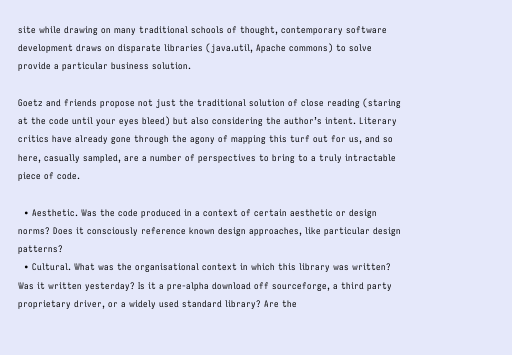site while drawing on many traditional schools of thought, contemporary software development draws on disparate libraries (java.util, Apache commons) to solve provide a particular business solution.

Goetz and friends propose not just the traditional solution of close reading (staring at the code until your eyes bleed) but also considering the author’s intent. Literary critics have already gone through the agony of mapping this turf out for us, and so here, casually sampled, are a number of perspectives to bring to a truly intractable piece of code.

  • Aesthetic. Was the code produced in a context of certain aesthetic or design norms? Does it consciously reference known design approaches, like particular design patterns?
  • Cultural. What was the organisational context in which this library was written? Was it written yesterday? Is it a pre-alpha download off sourceforge, a third party proprietary driver, or a widely used standard library? Are the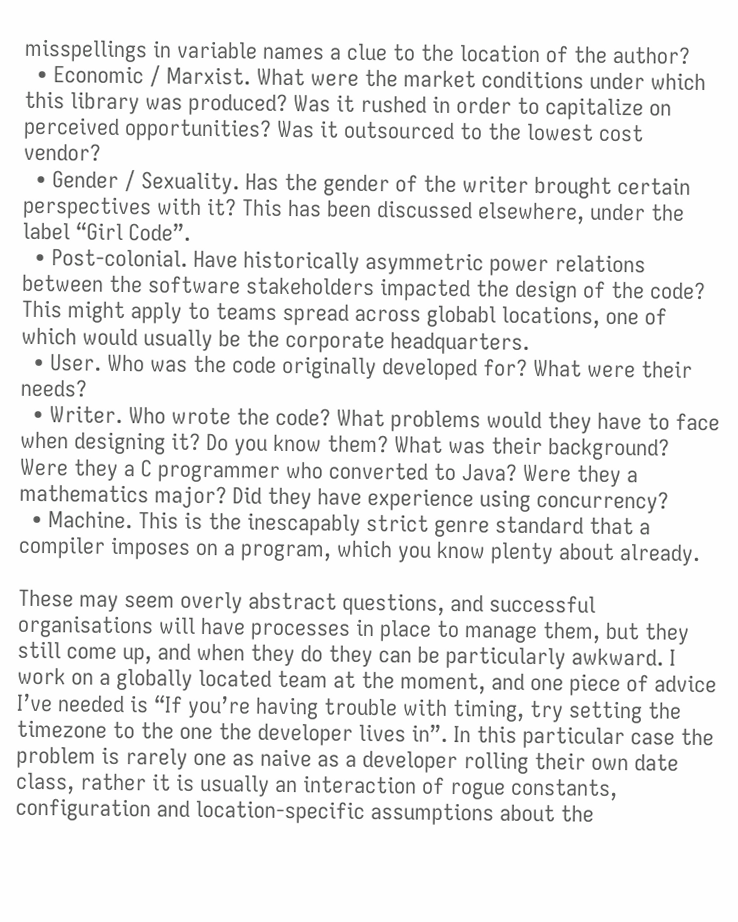misspellings in variable names a clue to the location of the author?
  • Economic / Marxist. What were the market conditions under which this library was produced? Was it rushed in order to capitalize on perceived opportunities? Was it outsourced to the lowest cost vendor?
  • Gender / Sexuality. Has the gender of the writer brought certain perspectives with it? This has been discussed elsewhere, under the label “Girl Code”.
  • Post-colonial. Have historically asymmetric power relations between the software stakeholders impacted the design of the code? This might apply to teams spread across globabl locations, one of which would usually be the corporate headquarters.
  • User. Who was the code originally developed for? What were their needs?
  • Writer. Who wrote the code? What problems would they have to face when designing it? Do you know them? What was their background? Were they a C programmer who converted to Java? Were they a mathematics major? Did they have experience using concurrency?
  • Machine. This is the inescapably strict genre standard that a compiler imposes on a program, which you know plenty about already.

These may seem overly abstract questions, and successful organisations will have processes in place to manage them, but they still come up, and when they do they can be particularly awkward. I work on a globally located team at the moment, and one piece of advice I’ve needed is “If you’re having trouble with timing, try setting the timezone to the one the developer lives in”. In this particular case the problem is rarely one as naive as a developer rolling their own date class, rather it is usually an interaction of rogue constants, configuration and location-specific assumptions about the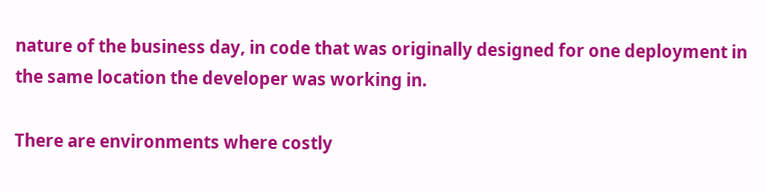nature of the business day, in code that was originally designed for one deployment in the same location the developer was working in.

There are environments where costly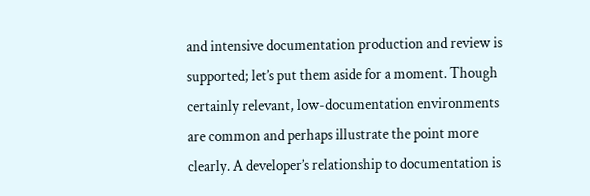and intensive documentation production and review is supported; let’s put them aside for a moment. Though certainly relevant, low-documentation environments are common and perhaps illustrate the point more clearly. A developer’s relationship to documentation is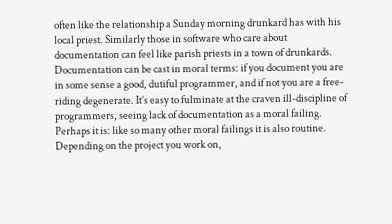often like the relationship a Sunday morning drunkard has with his local priest. Similarly those in software who care about documentation can feel like parish priests in a town of drunkards. Documentation can be cast in moral terms: if you document you are in some sense a good, dutiful programmer, and if not you are a free-riding degenerate. It’s easy to fulminate at the craven ill-discipline of programmers, seeing lack of documentation as a moral failing. Perhaps it is: like so many other moral failings it is also routine. Depending on the project you work on,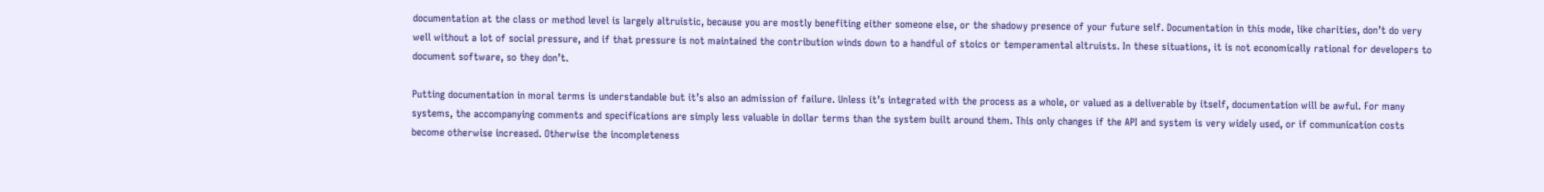documentation at the class or method level is largely altruistic, because you are mostly benefiting either someone else, or the shadowy presence of your future self. Documentation in this mode, like charities, don’t do very well without a lot of social pressure, and if that pressure is not maintained the contribution winds down to a handful of stoics or temperamental altruists. In these situations, it is not economically rational for developers to document software, so they don’t.

Putting documentation in moral terms is understandable but it’s also an admission of failure. Unless it’s integrated with the process as a whole, or valued as a deliverable by itself, documentation will be awful. For many systems, the accompanying comments and specifications are simply less valuable in dollar terms than the system built around them. This only changes if the API and system is very widely used, or if communication costs become otherwise increased. Otherwise the incompleteness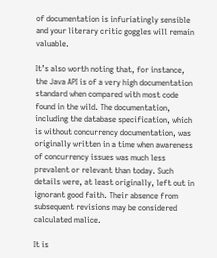of documentation is infuriatingly sensible and your literary critic goggles will remain valuable.

It’s also worth noting that, for instance, the Java API is of a very high documentation standard when compared with most code found in the wild. The documentation, including the database specification, which is without concurrency documentation, was originally written in a time when awareness of concurrency issues was much less prevalent or relevant than today. Such details were, at least originally, left out in ignorant good faith. Their absence from subsequent revisions may be considered calculated malice.

It is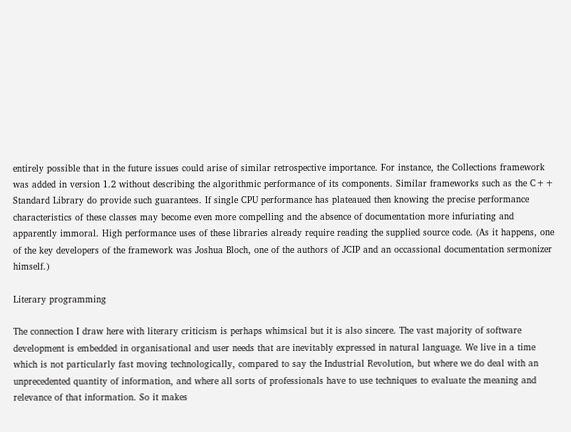entirely possible that in the future issues could arise of similar retrospective importance. For instance, the Collections framework was added in version 1.2 without describing the algorithmic performance of its components. Similar frameworks such as the C++ Standard Library do provide such guarantees. If single CPU performance has plateaued then knowing the precise performance characteristics of these classes may become even more compelling and the absence of documentation more infuriating and apparently immoral. High performance uses of these libraries already require reading the supplied source code. (As it happens, one of the key developers of the framework was Joshua Bloch, one of the authors of JCIP and an occassional documentation sermonizer himself.)

Literary programming

The connection I draw here with literary criticism is perhaps whimsical but it is also sincere. The vast majority of software development is embedded in organisational and user needs that are inevitably expressed in natural language. We live in a time which is not particularly fast moving technologically, compared to say the Industrial Revolution, but where we do deal with an unprecedented quantity of information, and where all sorts of professionals have to use techniques to evaluate the meaning and relevance of that information. So it makes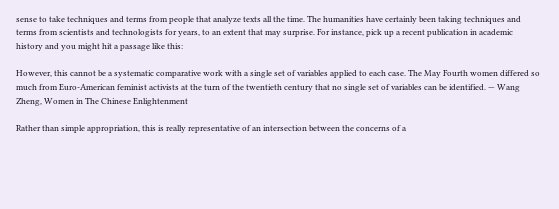sense to take techniques and terms from people that analyze texts all the time. The humanities have certainly been taking techniques and terms from scientists and technologists for years, to an extent that may surprise. For instance, pick up a recent publication in academic history and you might hit a passage like this:

However, this cannot be a systematic comparative work with a single set of variables applied to each case. The May Fourth women differed so much from Euro-American feminist activists at the turn of the twentieth century that no single set of variables can be identified. — Wang Zheng, Women in The Chinese Enlightenment

Rather than simple appropriation, this is really representative of an intersection between the concerns of a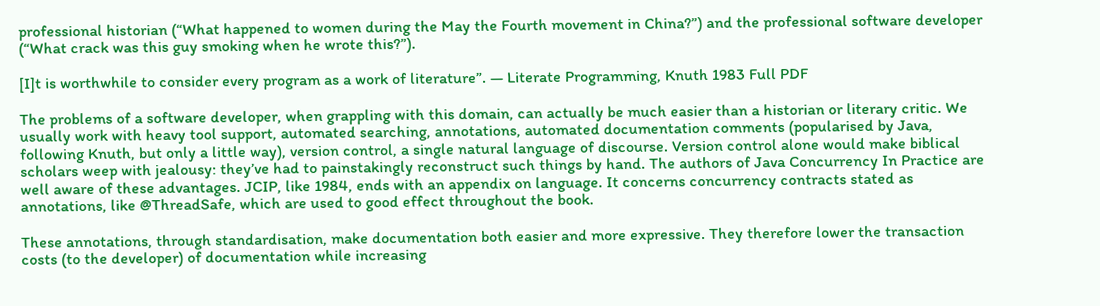professional historian (“What happened to women during the May the Fourth movement in China?”) and the professional software developer (“What crack was this guy smoking when he wrote this?”).

[I]t is worthwhile to consider every program as a work of literature”. — Literate Programming, Knuth 1983 Full PDF

The problems of a software developer, when grappling with this domain, can actually be much easier than a historian or literary critic. We usually work with heavy tool support, automated searching, annotations, automated documentation comments (popularised by Java, following Knuth, but only a little way), version control, a single natural language of discourse. Version control alone would make biblical scholars weep with jealousy: they’ve had to painstakingly reconstruct such things by hand. The authors of Java Concurrency In Practice are well aware of these advantages. JCIP, like 1984, ends with an appendix on language. It concerns concurrency contracts stated as annotations, like @ThreadSafe, which are used to good effect throughout the book.

These annotations, through standardisation, make documentation both easier and more expressive. They therefore lower the transaction costs (to the developer) of documentation while increasing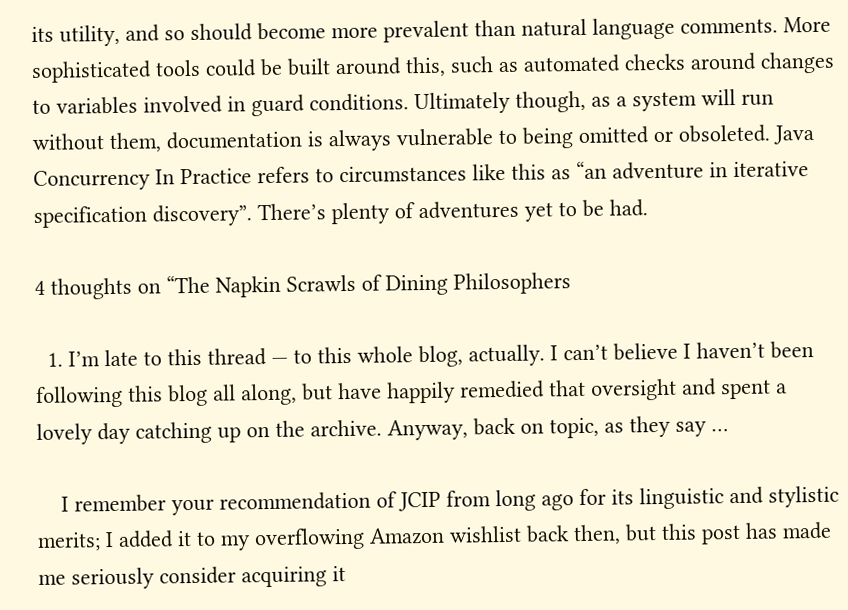its utility, and so should become more prevalent than natural language comments. More sophisticated tools could be built around this, such as automated checks around changes to variables involved in guard conditions. Ultimately though, as a system will run without them, documentation is always vulnerable to being omitted or obsoleted. Java Concurrency In Practice refers to circumstances like this as “an adventure in iterative specification discovery”. There’s plenty of adventures yet to be had.

4 thoughts on “The Napkin Scrawls of Dining Philosophers

  1. I’m late to this thread — to this whole blog, actually. I can’t believe I haven’t been following this blog all along, but have happily remedied that oversight and spent a lovely day catching up on the archive. Anyway, back on topic, as they say …

    I remember your recommendation of JCIP from long ago for its linguistic and stylistic merits; I added it to my overflowing Amazon wishlist back then, but this post has made me seriously consider acquiring it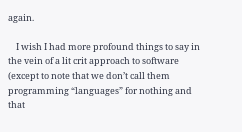again.

    I wish I had more profound things to say in the vein of a lit crit approach to software (except to note that we don’t call them programming “languages” for nothing and that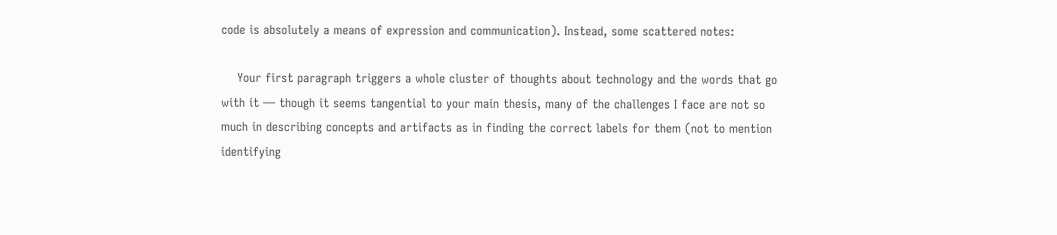code is absolutely a means of expression and communication). Instead, some scattered notes:

    Your first paragraph triggers a whole cluster of thoughts about technology and the words that go with it — though it seems tangential to your main thesis, many of the challenges I face are not so much in describing concepts and artifacts as in finding the correct labels for them (not to mention identifying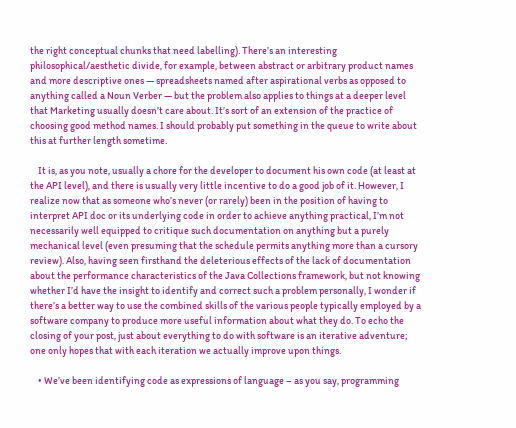the right conceptual chunks that need labelling). There’s an interesting philosophical/aesthetic divide, for example, between abstract or arbitrary product names and more descriptive ones — spreadsheets named after aspirational verbs as opposed to anything called a Noun Verber — but the problem also applies to things at a deeper level that Marketing usually doesn’t care about. It’s sort of an extension of the practice of choosing good method names. I should probably put something in the queue to write about this at further length sometime.

    It is, as you note, usually a chore for the developer to document his own code (at least at the API level), and there is usually very little incentive to do a good job of it. However, I realize now that as someone who’s never (or rarely) been in the position of having to interpret API doc or its underlying code in order to achieve anything practical, I’m not necessarily well equipped to critique such documentation on anything but a purely mechanical level (even presuming that the schedule permits anything more than a cursory review). Also, having seen firsthand the deleterious effects of the lack of documentation about the performance characteristics of the Java Collections framework, but not knowing whether I’d have the insight to identify and correct such a problem personally, I wonder if there’s a better way to use the combined skills of the various people typically employed by a software company to produce more useful information about what they do. To echo the closing of your post, just about everything to do with software is an iterative adventure; one only hopes that with each iteration we actually improve upon things.

    • We’ve been identifying code as expressions of language – as you say, programming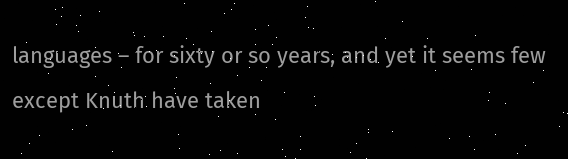languages – for sixty or so years, and yet it seems few except Knuth have taken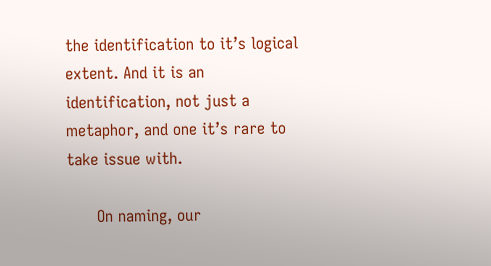the identification to it’s logical extent. And it is an identification, not just a metaphor, and one it’s rare to take issue with.

      On naming, our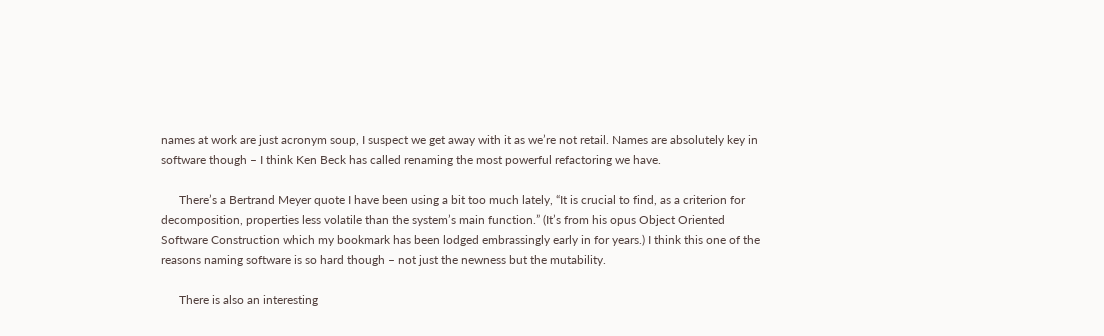names at work are just acronym soup, I suspect we get away with it as we’re not retail. Names are absolutely key in software though – I think Ken Beck has called renaming the most powerful refactoring we have.

      There’s a Bertrand Meyer quote I have been using a bit too much lately, “It is crucial to find, as a criterion for decomposition, properties less volatile than the system’s main function.” (It’s from his opus Object Oriented Software Construction which my bookmark has been lodged embrassingly early in for years.) I think this one of the reasons naming software is so hard though – not just the newness but the mutability.

      There is also an interesting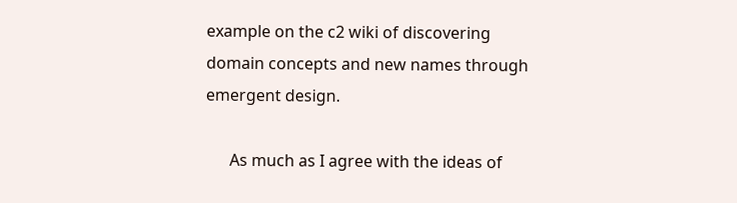example on the c2 wiki of discovering domain concepts and new names through emergent design.

      As much as I agree with the ideas of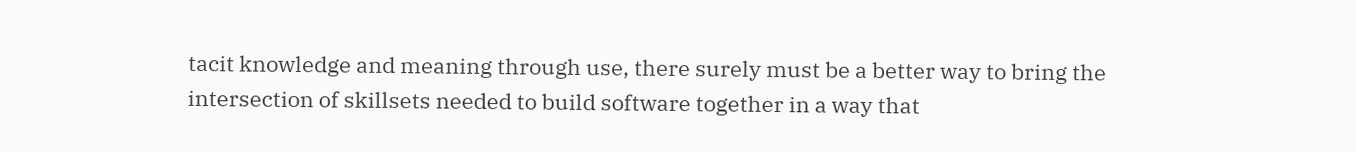tacit knowledge and meaning through use, there surely must be a better way to bring the intersection of skillsets needed to build software together in a way that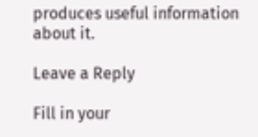produces useful information about it.

Leave a Reply

Fill in your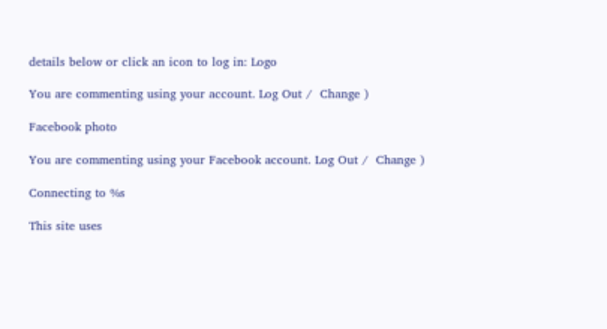details below or click an icon to log in: Logo

You are commenting using your account. Log Out /  Change )

Facebook photo

You are commenting using your Facebook account. Log Out /  Change )

Connecting to %s

This site uses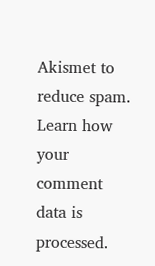Akismet to reduce spam. Learn how your comment data is processed.